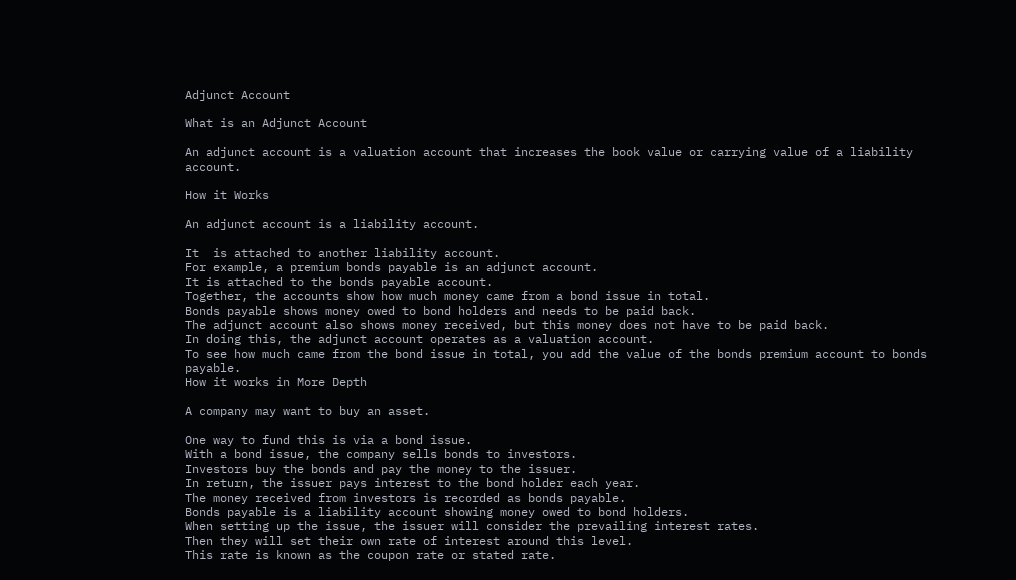Adjunct Account

What is an Adjunct Account

An adjunct account is a valuation account that increases the book value or carrying value of a liability account.

How it Works

An adjunct account is a liability account.

It  is attached to another liability account.
For example, a premium bonds payable is an adjunct account.
It is attached to the bonds payable account.
Together, the accounts show how much money came from a bond issue in total.
Bonds payable shows money owed to bond holders and needs to be paid back.
The adjunct account also shows money received, but this money does not have to be paid back.
In doing this, the adjunct account operates as a valuation account.
To see how much came from the bond issue in total, you add the value of the bonds premium account to bonds payable.
How it works in More Depth

A company may want to buy an asset.

One way to fund this is via a bond issue.
With a bond issue, the company sells bonds to investors.
Investors buy the bonds and pay the money to the issuer.
In return, the issuer pays interest to the bond holder each year.
The money received from investors is recorded as bonds payable.
Bonds payable is a liability account showing money owed to bond holders.
When setting up the issue, the issuer will consider the prevailing interest rates.
Then they will set their own rate of interest around this level.
This rate is known as the coupon rate or stated rate.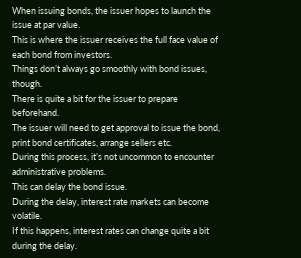When issuing bonds, the issuer hopes to launch the issue at par value.
This is where the issuer receives the full face value of each bond from investors.
Things don’t always go smoothly with bond issues, though.
There is quite a bit for the issuer to prepare beforehand.
The issuer will need to get approval to issue the bond, print bond certificates, arrange sellers etc.
During this process, it’s not uncommon to encounter administrative problems.
This can delay the bond issue.
During the delay, interest rate markets can become volatile.
If this happens, interest rates can change quite a bit during the delay.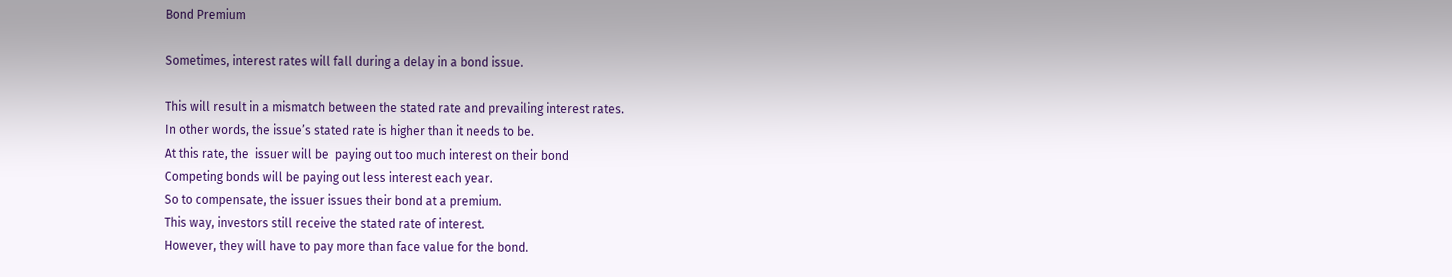Bond Premium

Sometimes, interest rates will fall during a delay in a bond issue.

This will result in a mismatch between the stated rate and prevailing interest rates.
In other words, the issue’s stated rate is higher than it needs to be.
At this rate, the  issuer will be  paying out too much interest on their bond
Competing bonds will be paying out less interest each year.
So to compensate, the issuer issues their bond at a premium.
This way, investors still receive the stated rate of interest.
However, they will have to pay more than face value for the bond.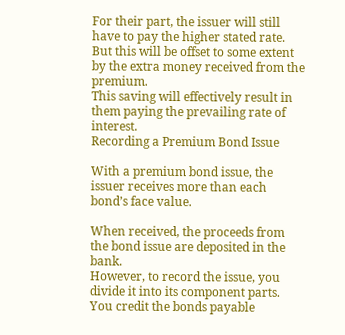For their part, the issuer will still have to pay the higher stated rate.
But this will be offset to some extent by the extra money received from the premium.
This saving will effectively result in them paying the prevailing rate of interest.
Recording a Premium Bond Issue

With a premium bond issue, the issuer receives more than each bond’s face value.

When received, the proceeds from the bond issue are deposited in the bank.
However, to record the issue, you divide it into its component parts.
You credit the bonds payable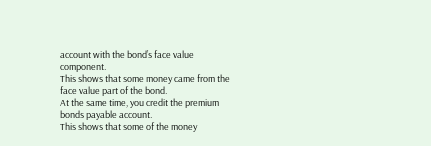account with the bond’s face value component.
This shows that some money came from the face value part of the bond.
At the same time, you credit the premium bonds payable account.
This shows that some of the money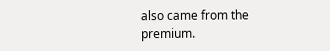also came from the premium.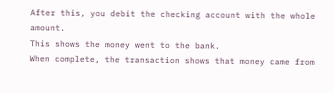After this, you debit the checking account with the whole amount.
This shows the money went to the bank.
When complete, the transaction shows that money came from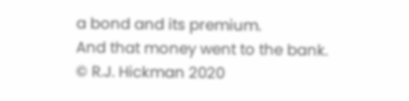a bond and its premium.
And that money went to the bank.
© R.J. Hickman 2020